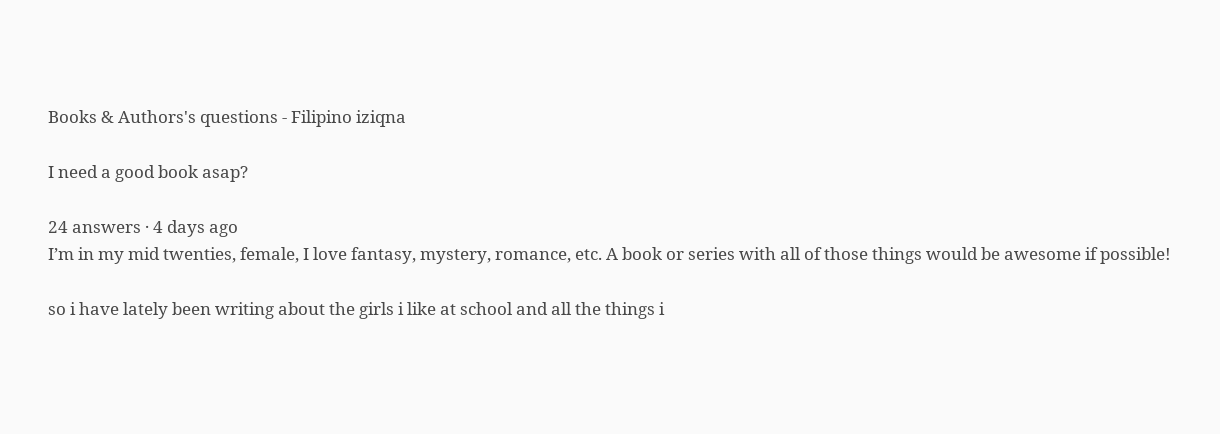Books & Authors's questions - Filipino iziqna

I need a good book asap?

24 answers · 4 days ago
I’m in my mid twenties, female, I love fantasy, mystery, romance, etc. A book or series with all of those things would be awesome if possible!

so i have lately been writing about the girls i like at school and all the things i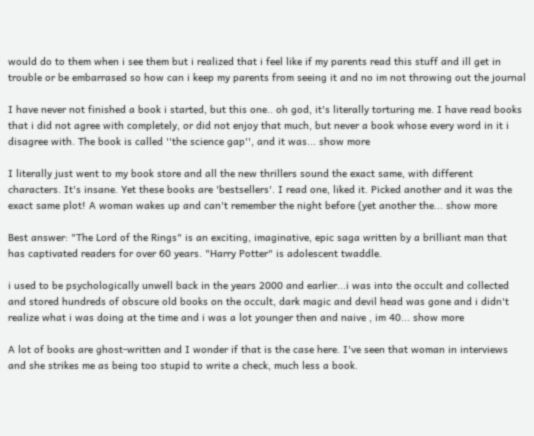would do to them when i see them but i realized that i feel like if my parents read this stuff and ill get in trouble or be embarrased so how can i keep my parents from seeing it and no im not throwing out the journal

I have never not finished a book i started, but this one.. oh god, it's literally torturing me. I have read books that i did not agree with completely, or did not enjoy that much, but never a book whose every word in it i disagree with. The book is called ''the science gap'', and it was... show more

I literally just went to my book store and all the new thrillers sound the exact same, with different characters. It's insane. Yet these books are 'bestsellers'. I read one, liked it. Picked another and it was the exact same plot! A woman wakes up and can't remember the night before (yet another the... show more

Best answer: "The Lord of the Rings" is an exciting, imaginative, epic saga written by a brilliant man that has captivated readers for over 60 years. "Harry Potter" is adolescent twaddle.

i used to be psychologically unwell back in the years 2000 and earlier...i was into the occult and collected and stored hundreds of obscure old books on the occult, dark magic and devil head was gone and i didn't realize what i was doing at the time and i was a lot younger then and naive , im 40... show more

A lot of books are ghost-written and I wonder if that is the case here. I've seen that woman in interviews and she strikes me as being too stupid to write a check, much less a book.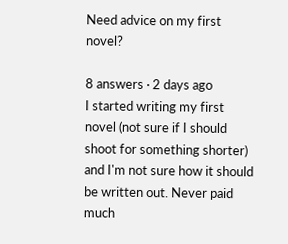Need advice on my first novel?

8 answers · 2 days ago
I started writing my first novel (not sure if I should shoot for something shorter) and I'm not sure how it should be written out. Never paid much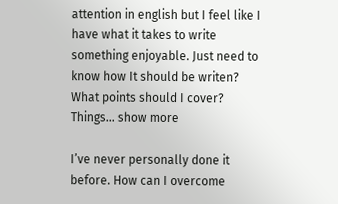attention in english but I feel like I have what it takes to write something enjoyable. Just need to know how It should be writen? What points should I cover? Things... show more

I’ve never personally done it before. How can I overcome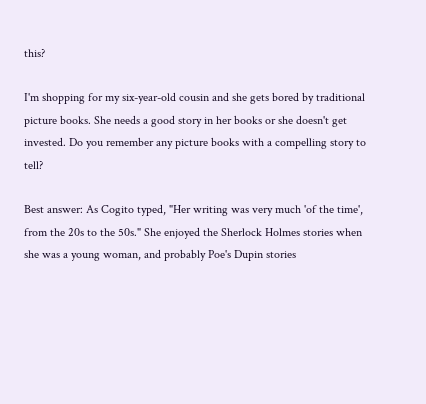this?

I'm shopping for my six-year-old cousin and she gets bored by traditional picture books. She needs a good story in her books or she doesn't get invested. Do you remember any picture books with a compelling story to tell?

Best answer: As Cogito typed, "Her writing was very much 'of the time', from the 20s to the 50s." She enjoyed the Sherlock Holmes stories when she was a young woman, and probably Poe's Dupin stories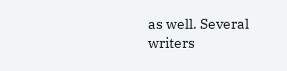as well. Several writers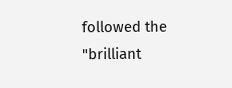followed the "brilliant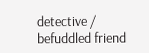detective / befuddled friend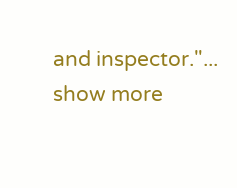and inspector."... show more